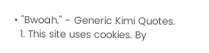• "Bwoah." - Generic Kimi Quotes.
  1. This site uses cookies. By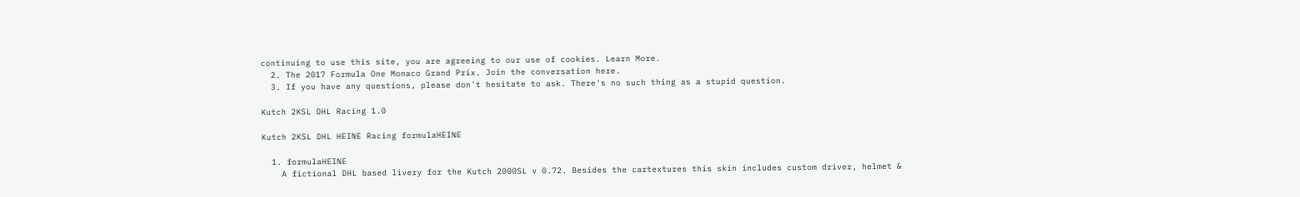continuing to use this site, you are agreeing to our use of cookies. Learn More.
  2. The 2017 Formula One Monaco Grand Prix. Join the conversation here.
  3. If you have any questions, please don't hesitate to ask. There's no such thing as a stupid question.

Kutch 2KSL DHL Racing 1.0

Kutch 2KSL DHL HEINE Racing formulaHEINE

  1. formulaHEINE
    A fictional DHL based livery for the Kutch 2000SL v 0.72. Besides the cartextures this skin includes custom driver, helmet &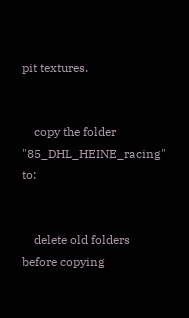pit textures.


    copy the folder "85_DHL_HEINE_racing" to:


    delete old folders before copying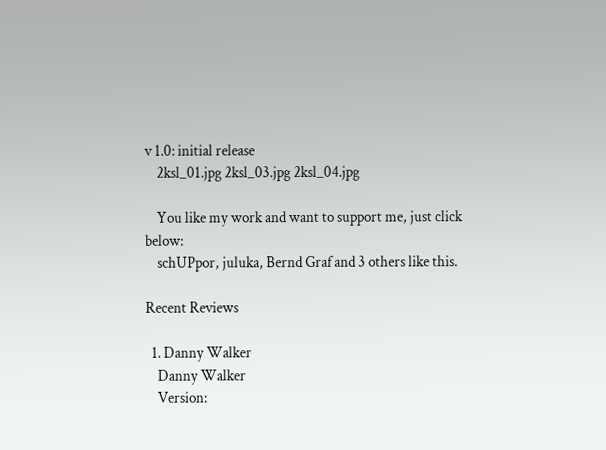v 1.0: initial release
    2ksl_01.jpg 2ksl_03.jpg 2ksl_04.jpg

    You like my work and want to support me, just click below:
    schUPpor, juluka, Bernd Graf and 3 others like this.

Recent Reviews

  1. Danny Walker
    Danny Walker
    Version: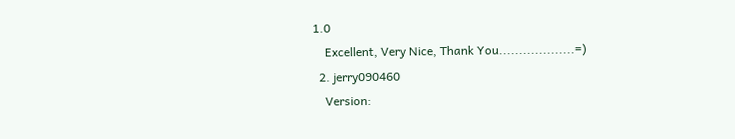1.0
    Excellent, Very Nice, Thank You...................=)
  2. jerry090460
    Version: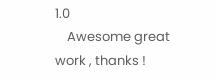1.0
    Awesome great work , thanks !